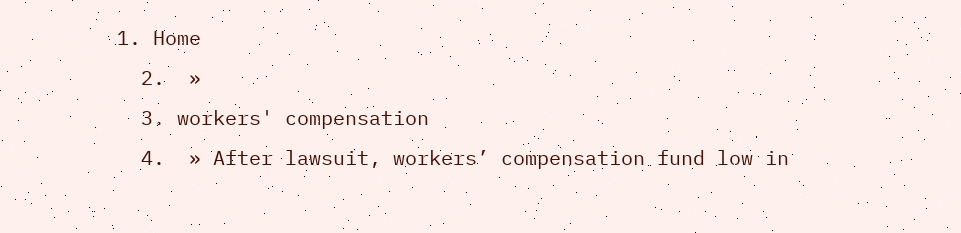1. Home
  2.  »
  3. workers' compensation
  4.  » After lawsuit, workers’ compensation fund low in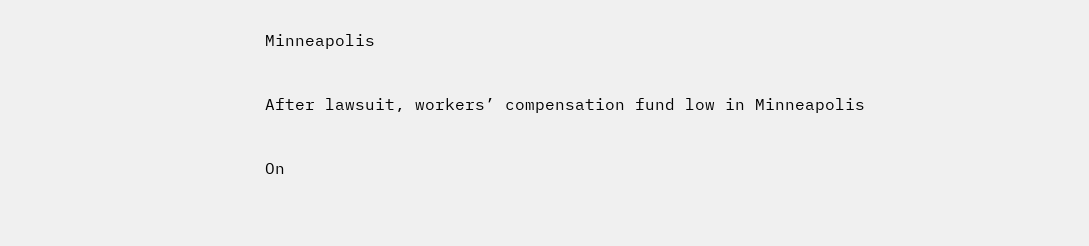Minneapolis

After lawsuit, workers’ compensation fund low in Minneapolis

On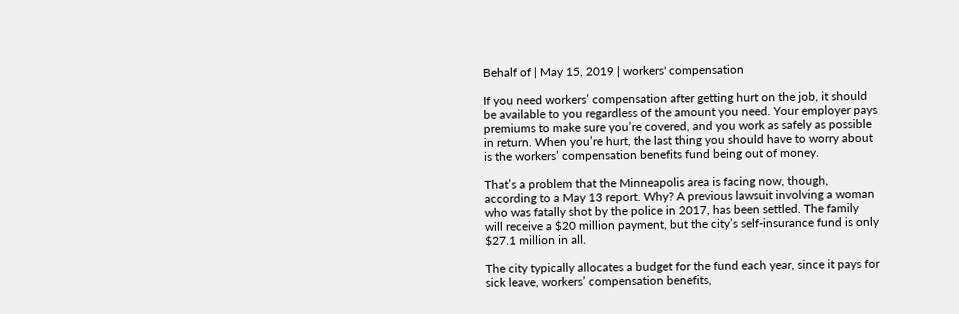Behalf of | May 15, 2019 | workers' compensation

If you need workers’ compensation after getting hurt on the job, it should be available to you regardless of the amount you need. Your employer pays premiums to make sure you’re covered, and you work as safely as possible in return. When you’re hurt, the last thing you should have to worry about is the workers’ compensation benefits fund being out of money.

That’s a problem that the Minneapolis area is facing now, though, according to a May 13 report. Why? A previous lawsuit involving a woman who was fatally shot by the police in 2017, has been settled. The family will receive a $20 million payment, but the city’s self-insurance fund is only $27.1 million in all.

The city typically allocates a budget for the fund each year, since it pays for sick leave, workers’ compensation benefits,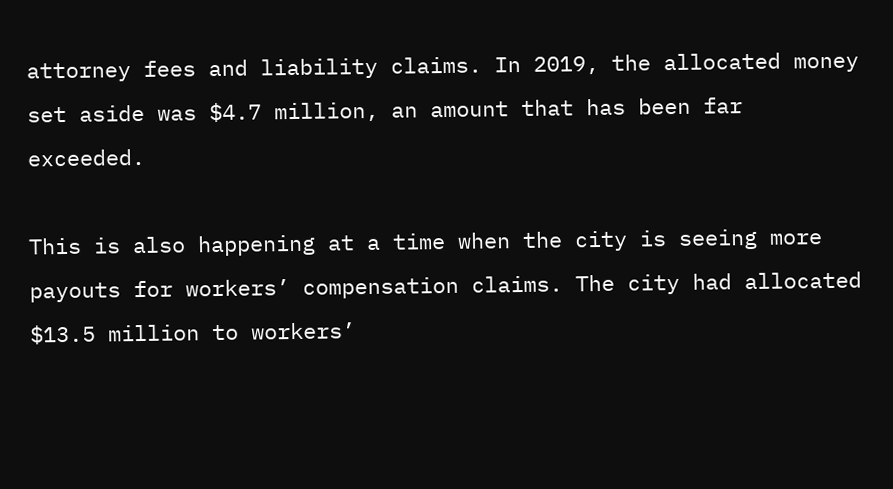attorney fees and liability claims. In 2019, the allocated money set aside was $4.7 million, an amount that has been far exceeded.

This is also happening at a time when the city is seeing more payouts for workers’ compensation claims. The city had allocated $13.5 million to workers’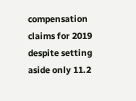compensation claims for 2019 despite setting aside only 11.2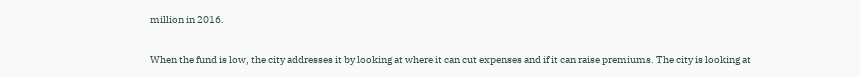million in 2016.

When the fund is low, the city addresses it by looking at where it can cut expenses and if it can raise premiums. The city is looking at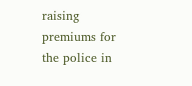raising premiums for the police in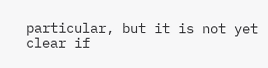particular, but it is not yet clear if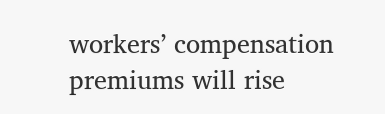workers’ compensation premiums will rise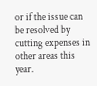or if the issue can be resolved by cutting expenses in other areas this year.